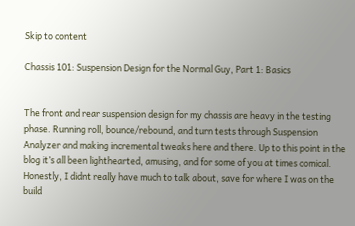Skip to content

Chassis 101: Suspension Design for the Normal Guy, Part 1: Basics


The front and rear suspension design for my chassis are heavy in the testing phase. Running roll, bounce/rebound, and turn tests through Suspension Analyzer and making incremental tweaks here and there. Up to this point in the blog it’s all been lighthearted, amusing, and for some of you at times comical. Honestly, I didnt really have much to talk about, save for where I was on the build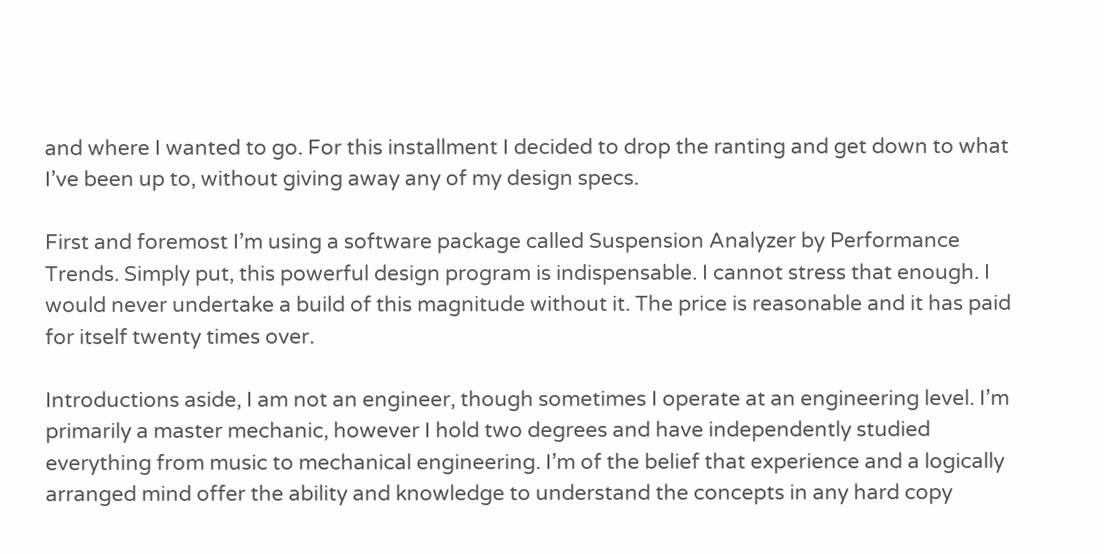and where I wanted to go. For this installment I decided to drop the ranting and get down to what I’ve been up to, without giving away any of my design specs.

First and foremost I’m using a software package called Suspension Analyzer by Performance Trends. Simply put, this powerful design program is indispensable. I cannot stress that enough. I would never undertake a build of this magnitude without it. The price is reasonable and it has paid for itself twenty times over.

Introductions aside, I am not an engineer, though sometimes I operate at an engineering level. I’m primarily a master mechanic, however I hold two degrees and have independently studied everything from music to mechanical engineering. I’m of the belief that experience and a logically arranged mind offer the ability and knowledge to understand the concepts in any hard copy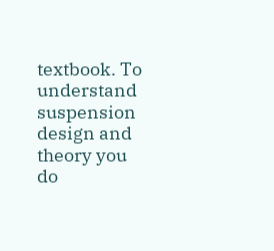textbook. To understand suspension design and theory you do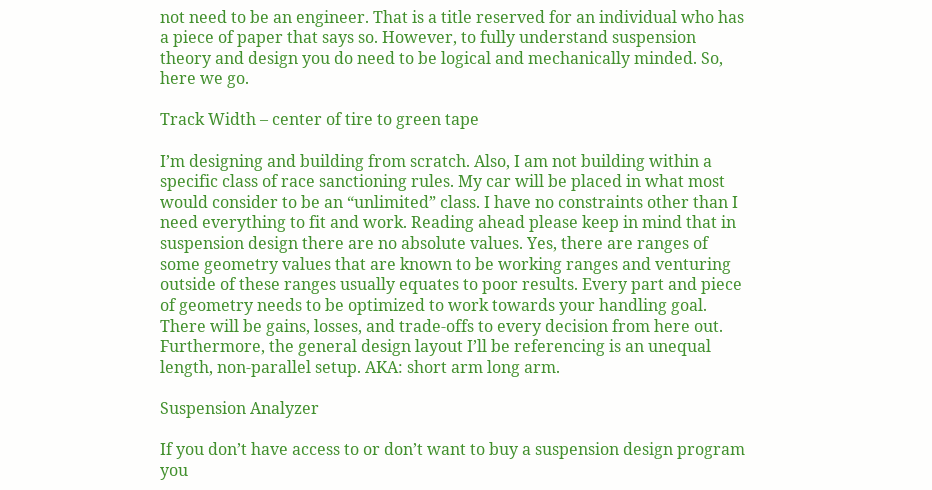not need to be an engineer. That is a title reserved for an individual who has a piece of paper that says so. However, to fully understand suspension theory and design you do need to be logical and mechanically minded. So, here we go.

Track Width – center of tire to green tape

I’m designing and building from scratch. Also, I am not building within a specific class of race sanctioning rules. My car will be placed in what most would consider to be an “unlimited” class. I have no constraints other than I need everything to fit and work. Reading ahead please keep in mind that in suspension design there are no absolute values. Yes, there are ranges of some geometry values that are known to be working ranges and venturing outside of these ranges usually equates to poor results. Every part and piece of geometry needs to be optimized to work towards your handling goal. There will be gains, losses, and trade-offs to every decision from here out. Furthermore, the general design layout I’ll be referencing is an unequal length, non-parallel setup. AKA: short arm long arm.

Suspension Analyzer

If you don’t have access to or don’t want to buy a suspension design program you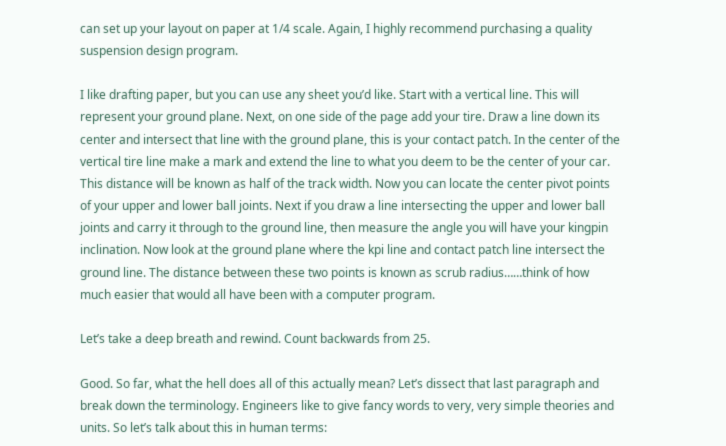can set up your layout on paper at 1/4 scale. Again, I highly recommend purchasing a quality suspension design program.

I like drafting paper, but you can use any sheet you’d like. Start with a vertical line. This will represent your ground plane. Next, on one side of the page add your tire. Draw a line down its center and intersect that line with the ground plane, this is your contact patch. In the center of the vertical tire line make a mark and extend the line to what you deem to be the center of your car. This distance will be known as half of the track width. Now you can locate the center pivot points of your upper and lower ball joints. Next if you draw a line intersecting the upper and lower ball joints and carry it through to the ground line, then measure the angle you will have your kingpin inclination. Now look at the ground plane where the kpi line and contact patch line intersect the ground line. The distance between these two points is known as scrub radius……think of how much easier that would all have been with a computer program.

Let’s take a deep breath and rewind. Count backwards from 25.

Good. So far, what the hell does all of this actually mean? Let’s dissect that last paragraph and break down the terminology. Engineers like to give fancy words to very, very simple theories and units. So let’s talk about this in human terms: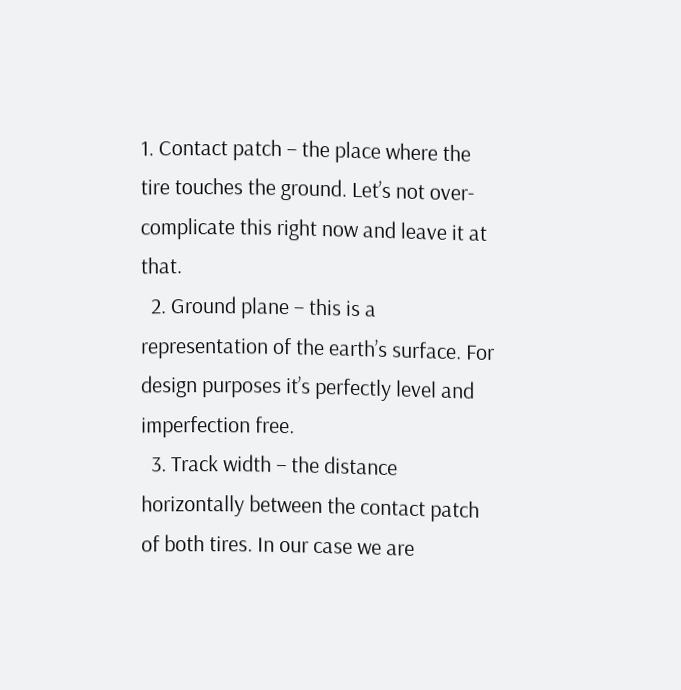1. Contact patch – the place where the tire touches the ground. Let’s not over-complicate this right now and leave it at that.
  2. Ground plane – this is a representation of the earth’s surface. For design purposes it’s perfectly level and imperfection free.
  3. Track width – the distance horizontally between the contact patch of both tires. In our case we are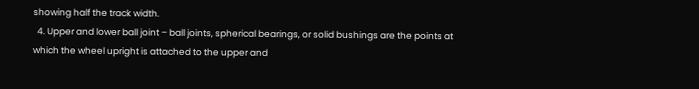showing half the track width.
  4. Upper and lower ball joint – ball joints, spherical bearings, or solid bushings are the points at which the wheel upright is attached to the upper and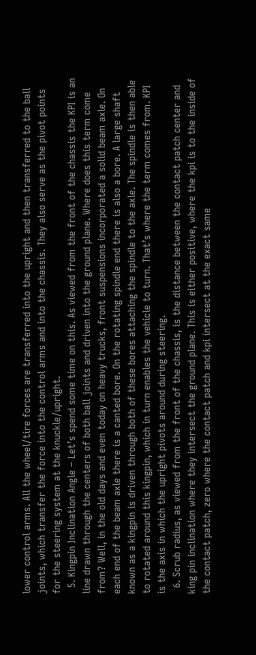lower control arms. All the wheel/tire forces are transferred into the upright and then transferred to the ball joints, which transfer the force into the control arms and into the chassis. They also serve as the pivot points for the steering system at the knuckle/upright.
  5. Kingpin Inclination Angle – Let’s spend some time on this. As viewed from the front of the chassis the KPI is an line drawn through the centers of both ball joints and driven into the ground plane. Where does this term come from? Well, in the old days and even today on heavy trucks, front suspensions incorporated a solid beam axle. On each end of the beam axle there is a canted bore. On the rotating spindle end there is also a bore. A large shaft known as a kingpin is driven through both of these bores attaching the spindle to the axle. The spindle is then able to rotated around this kingpin, which in turn enables the vehicle to turn. That’s where the term comes from. KPI is the axis in which the upright pivots around during steering.
  6. Scrub radius, as viewed from the front of the chassis, is the distance between the contact patch center and king pin inclination where they intersect the ground plane. This is either positive, where the kpi is to the inside of the contact patch, zero where the contact patch and kpi intersect at the exact same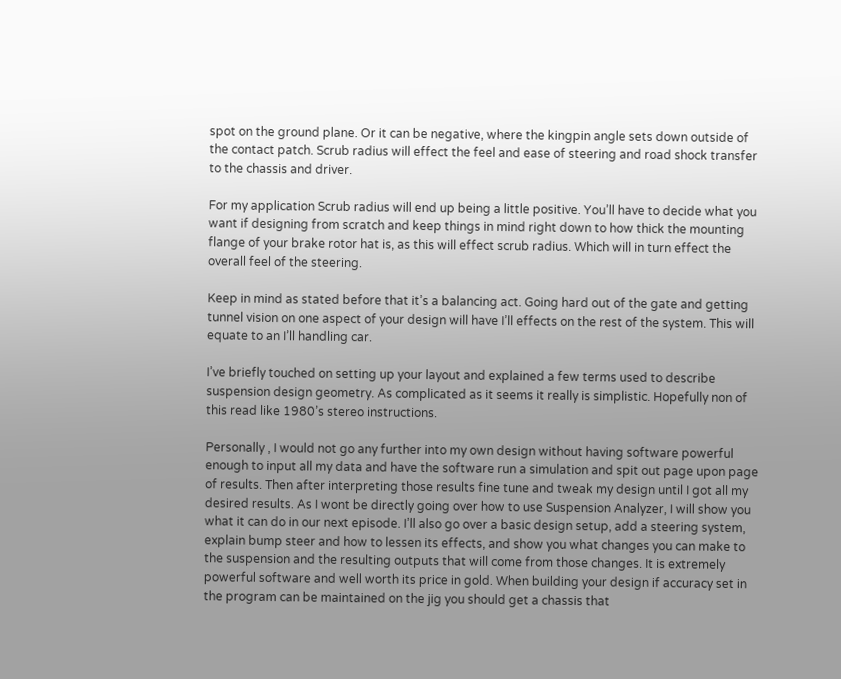spot on the ground plane. Or it can be negative, where the kingpin angle sets down outside of the contact patch. Scrub radius will effect the feel and ease of steering and road shock transfer to the chassis and driver.

For my application Scrub radius will end up being a little positive. You’ll have to decide what you want if designing from scratch and keep things in mind right down to how thick the mounting flange of your brake rotor hat is, as this will effect scrub radius. Which will in turn effect the overall feel of the steering.

Keep in mind as stated before that it’s a balancing act. Going hard out of the gate and getting tunnel vision on one aspect of your design will have I’ll effects on the rest of the system. This will equate to an I’ll handling car.

I’ve briefly touched on setting up your layout and explained a few terms used to describe suspension design geometry. As complicated as it seems it really is simplistic. Hopefully non of this read like 1980’s stereo instructions.

Personally , I would not go any further into my own design without having software powerful enough to input all my data and have the software run a simulation and spit out page upon page of results. Then after interpreting those results fine tune and tweak my design until I got all my desired results. As I wont be directly going over how to use Suspension Analyzer, I will show you what it can do in our next episode. I’ll also go over a basic design setup, add a steering system, explain bump steer and how to lessen its effects, and show you what changes you can make to the suspension and the resulting outputs that will come from those changes. It is extremely powerful software and well worth its price in gold. When building your design if accuracy set in the program can be maintained on the jig you should get a chassis that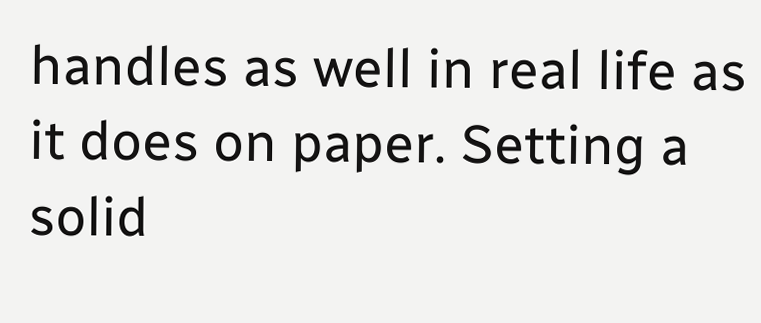handles as well in real life as it does on paper. Setting a solid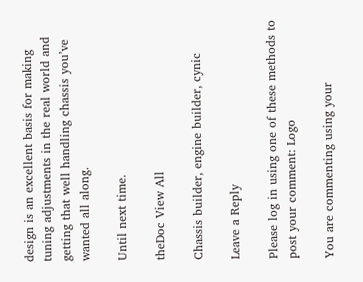design is an excellent basis for making tuning adjustments in the real world and getting that well handling chassis you’ve wanted all along.

Until next time.

theDoc View All

Chassis builder, engine builder, cynic

Leave a Reply

Please log in using one of these methods to post your comment: Logo

You are commenting using your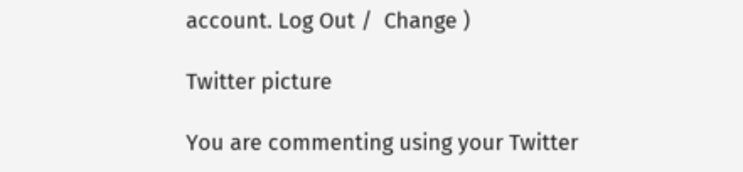account. Log Out /  Change )

Twitter picture

You are commenting using your Twitter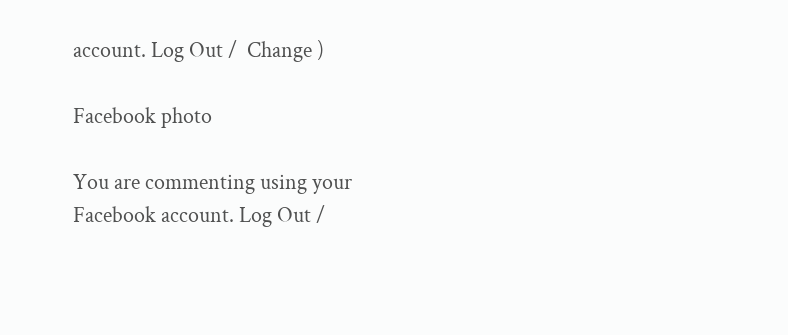account. Log Out /  Change )

Facebook photo

You are commenting using your Facebook account. Log Out /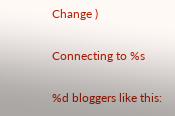Change )

Connecting to %s

%d bloggers like this: